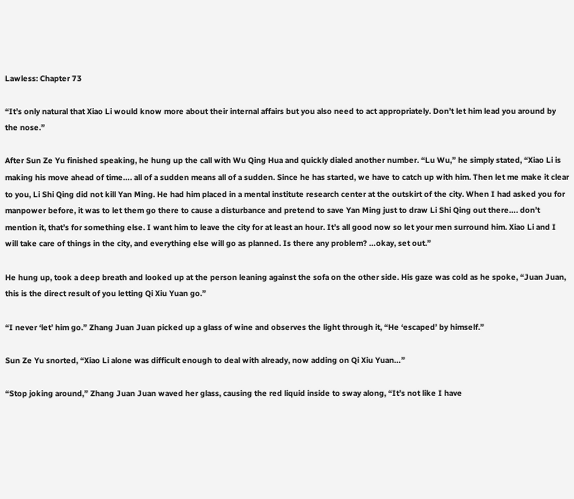Lawless: Chapter 73

“It’s only natural that Xiao Li would know more about their internal affairs but you also need to act appropriately. Don’t let him lead you around by the nose.”

After Sun Ze Yu finished speaking, he hung up the call with Wu Qing Hua and quickly dialed another number. “Lu Wu,” he simply stated, “Xiao Li is making his move ahead of time…. all of a sudden means all of a sudden. Since he has started, we have to catch up with him. Then let me make it clear to you, Li Shi Qing did not kill Yan Ming. He had him placed in a mental institute research center at the outskirt of the city. When I had asked you for manpower before, it was to let them go there to cause a disturbance and pretend to save Yan Ming just to draw Li Shi Qing out there…. don’t mention it, that’s for something else. I want him to leave the city for at least an hour. It’s all good now so let your men surround him. Xiao Li and I will take care of things in the city, and everything else will go as planned. Is there any problem? …okay, set out.”

He hung up, took a deep breath and looked up at the person leaning against the sofa on the other side. His gaze was cold as he spoke, “Juan Juan, this is the direct result of you letting Qi Xiu Yuan go.”

“I never ‘let’ him go.” Zhang Juan Juan picked up a glass of wine and observes the light through it, “He ‘escaped’ by himself.”

Sun Ze Yu snorted, “Xiao Li alone was difficult enough to deal with already, now adding on Qi Xiu Yuan…”

“Stop joking around,” Zhang Juan Juan waved her glass, causing the red liquid inside to sway along, “It’s not like I have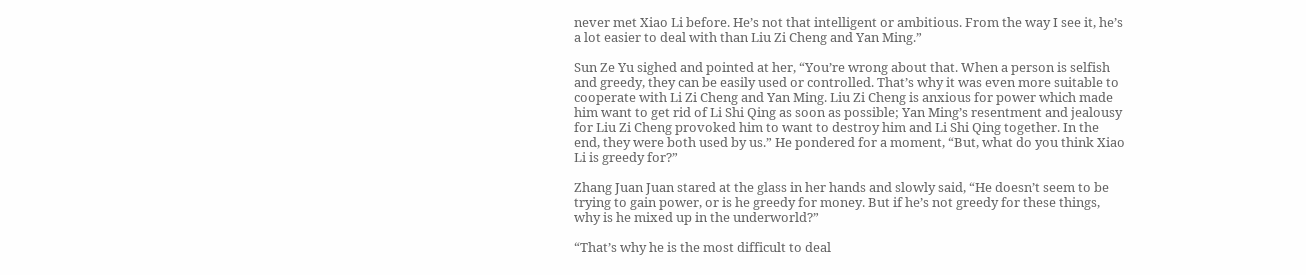never met Xiao Li before. He’s not that intelligent or ambitious. From the way I see it, he’s a lot easier to deal with than Liu Zi Cheng and Yan Ming.”

Sun Ze Yu sighed and pointed at her, “You’re wrong about that. When a person is selfish and greedy, they can be easily used or controlled. That’s why it was even more suitable to cooperate with Li Zi Cheng and Yan Ming. Liu Zi Cheng is anxious for power which made him want to get rid of Li Shi Qing as soon as possible; Yan Ming’s resentment and jealousy for Liu Zi Cheng provoked him to want to destroy him and Li Shi Qing together. In the end, they were both used by us.” He pondered for a moment, “But, what do you think Xiao Li is greedy for?”

Zhang Juan Juan stared at the glass in her hands and slowly said, “He doesn’t seem to be trying to gain power, or is he greedy for money. But if he’s not greedy for these things, why is he mixed up in the underworld?”

“That’s why he is the most difficult to deal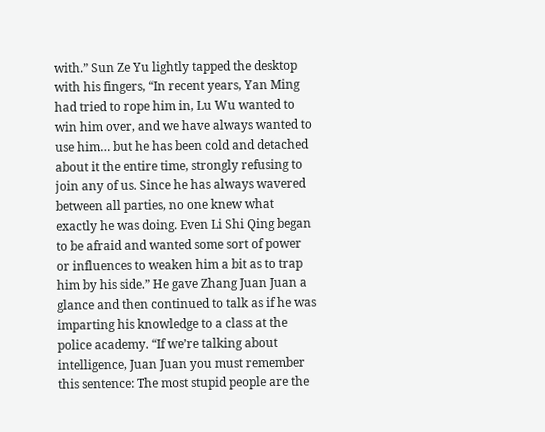with.” Sun Ze Yu lightly tapped the desktop with his fingers, “In recent years, Yan Ming had tried to rope him in, Lu Wu wanted to win him over, and we have always wanted to use him… but he has been cold and detached about it the entire time, strongly refusing to join any of us. Since he has always wavered between all parties, no one knew what exactly he was doing. Even Li Shi Qing began to be afraid and wanted some sort of power or influences to weaken him a bit as to trap him by his side.” He gave Zhang Juan Juan a glance and then continued to talk as if he was imparting his knowledge to a class at the police academy. “If we’re talking about intelligence, Juan Juan you must remember this sentence: The most stupid people are the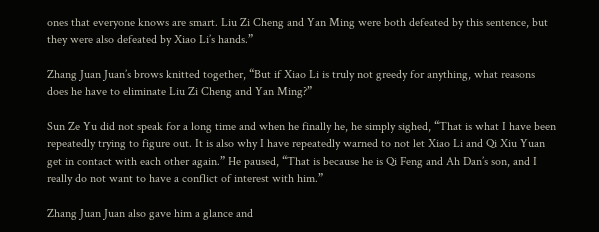ones that everyone knows are smart. Liu Zi Cheng and Yan Ming were both defeated by this sentence, but they were also defeated by Xiao Li’s hands.”

Zhang Juan Juan’s brows knitted together, “But if Xiao Li is truly not greedy for anything, what reasons does he have to eliminate Liu Zi Cheng and Yan Ming?”

Sun Ze Yu did not speak for a long time and when he finally he, he simply sighed, “That is what I have been repeatedly trying to figure out. It is also why I have repeatedly warned to not let Xiao Li and Qi Xiu Yuan get in contact with each other again.” He paused, “That is because he is Qi Feng and Ah Dan’s son, and I really do not want to have a conflict of interest with him.”

Zhang Juan Juan also gave him a glance and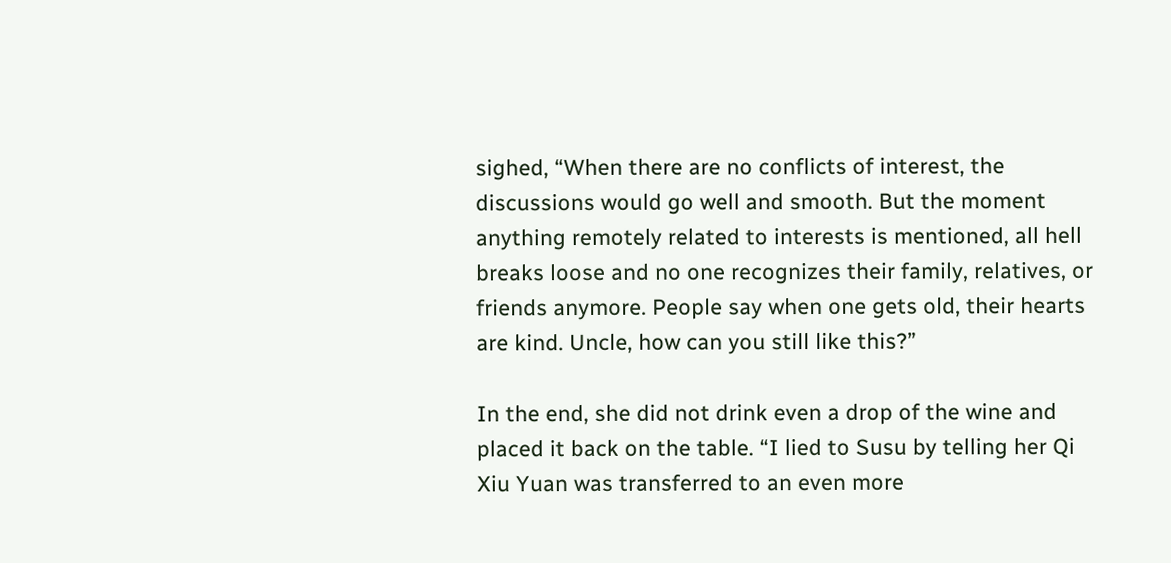sighed, “When there are no conflicts of interest, the discussions would go well and smooth. But the moment anything remotely related to interests is mentioned, all hell breaks loose and no one recognizes their family, relatives, or friends anymore. People say when one gets old, their hearts are kind. Uncle, how can you still like this?”

In the end, she did not drink even a drop of the wine and placed it back on the table. “I lied to Susu by telling her Qi Xiu Yuan was transferred to an even more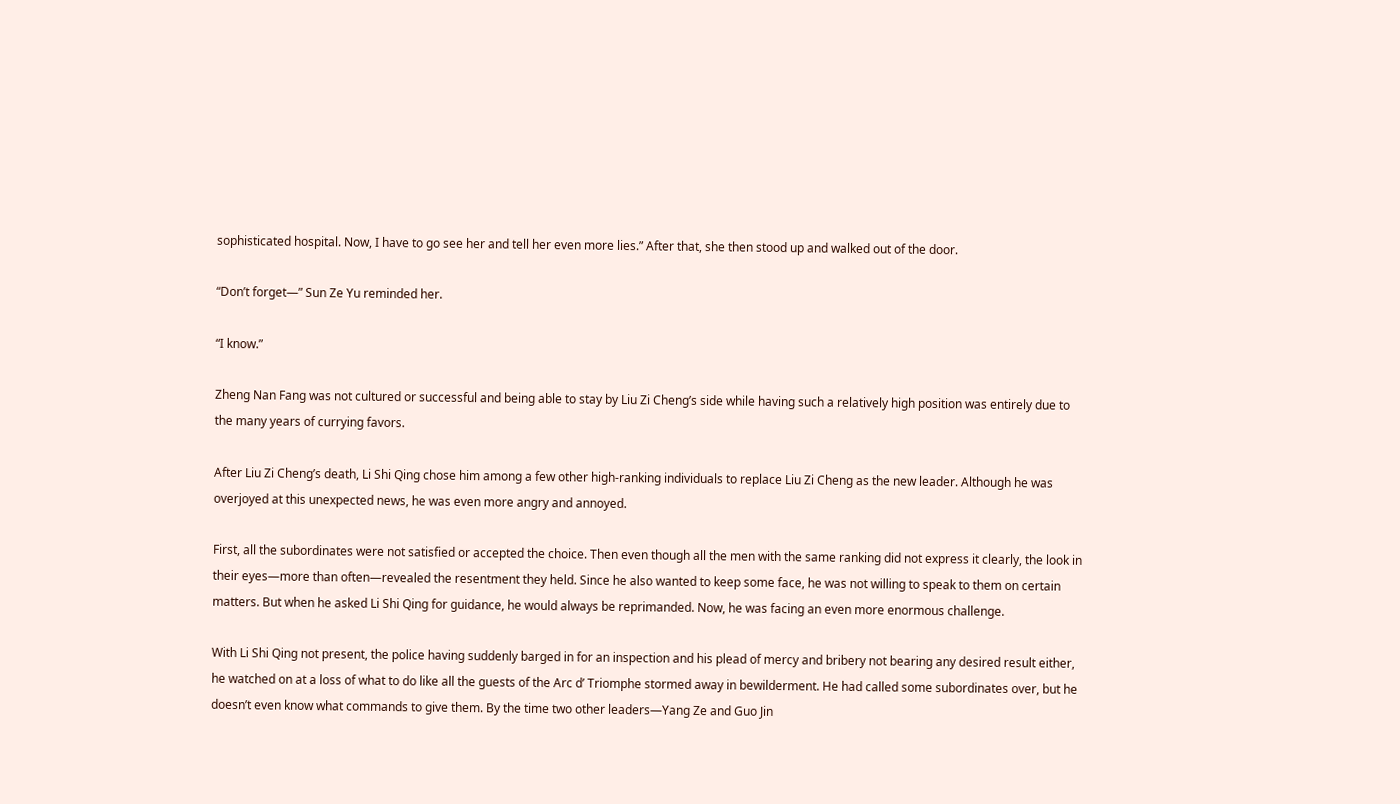sophisticated hospital. Now, I have to go see her and tell her even more lies.” After that, she then stood up and walked out of the door.

“Don’t forget—” Sun Ze Yu reminded her.

“I know.”

Zheng Nan Fang was not cultured or successful and being able to stay by Liu Zi Cheng’s side while having such a relatively high position was entirely due to the many years of currying favors.

After Liu Zi Cheng’s death, Li Shi Qing chose him among a few other high-ranking individuals to replace Liu Zi Cheng as the new leader. Although he was overjoyed at this unexpected news, he was even more angry and annoyed.

First, all the subordinates were not satisfied or accepted the choice. Then even though all the men with the same ranking did not express it clearly, the look in their eyes—more than often—revealed the resentment they held. Since he also wanted to keep some face, he was not willing to speak to them on certain matters. But when he asked Li Shi Qing for guidance, he would always be reprimanded. Now, he was facing an even more enormous challenge.

With Li Shi Qing not present, the police having suddenly barged in for an inspection and his plead of mercy and bribery not bearing any desired result either, he watched on at a loss of what to do like all the guests of the Arc d’ Triomphe stormed away in bewilderment. He had called some subordinates over, but he doesn’t even know what commands to give them. By the time two other leaders—Yang Ze and Guo Jin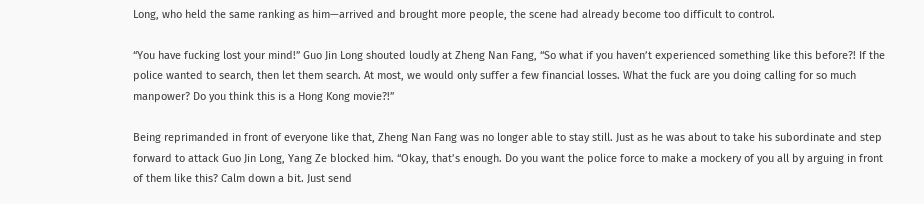Long, who held the same ranking as him—arrived and brought more people, the scene had already become too difficult to control.

“You have fucking lost your mind!” Guo Jin Long shouted loudly at Zheng Nan Fang, “So what if you haven’t experienced something like this before?! If the police wanted to search, then let them search. At most, we would only suffer a few financial losses. What the fuck are you doing calling for so much manpower? Do you think this is a Hong Kong movie?!”

Being reprimanded in front of everyone like that, Zheng Nan Fang was no longer able to stay still. Just as he was about to take his subordinate and step forward to attack Guo Jin Long, Yang Ze blocked him. “Okay, that’s enough. Do you want the police force to make a mockery of you all by arguing in front of them like this? Calm down a bit. Just send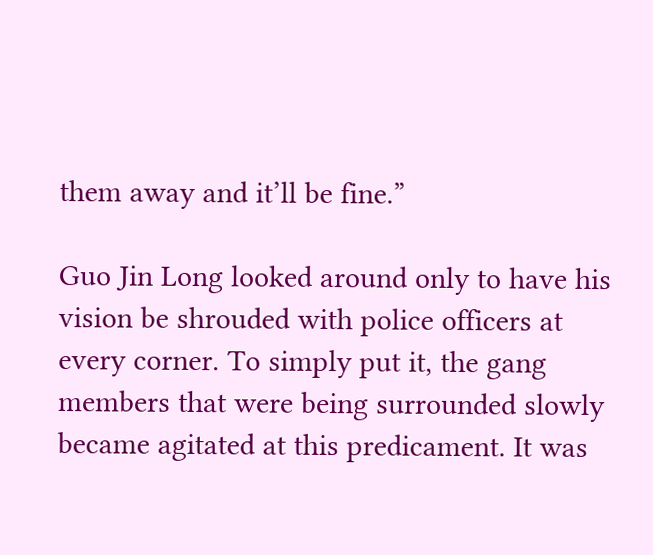them away and it’ll be fine.”

Guo Jin Long looked around only to have his vision be shrouded with police officers at every corner. To simply put it, the gang members that were being surrounded slowly became agitated at this predicament. It was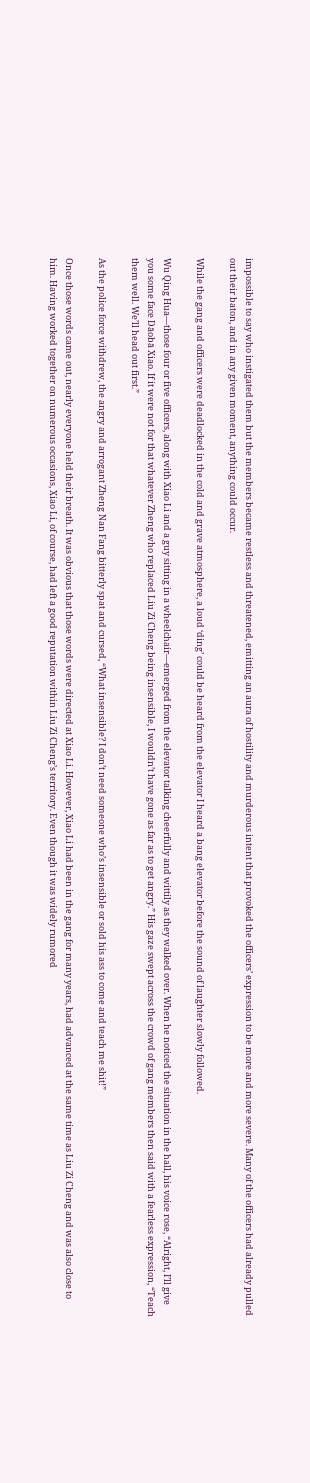impossible to say who instigated them but the members became restless and threatened, emitting an aura of hostility and murderous intent that provoked the officers’ expression to be more and more severe. Many of the officers had already pulled out their baton, and in any given moment, anything could occur.

While the gang and officers were deadlocked in the cold and grave atmosphere, a loud ‘ding’ could be heard from the elevator I heard a bang elevator before the sound of laughter slowly followed.

Wu Qing Hua—those four or five officers, along with Xiao Li and a guy sitting in a wheelchair—emerged from the elevator talking cheerfully and wittily as they walked over. When he noticed the situation in the hall, his voice rose, “Alright, I’ll give you some face Dāobā Xiao. If it were not for that whatever Zheng who replaced Liu Zi Cheng being insensible, I wouldn’t have gone as far as to get angry.” His gaze swept across the crowd of gang members then said with a fearless expression, “Teach them well. We’ll head out first.”

As the police force withdrew, the angry and arrogant Zheng Nan Fang bitterly spat and cursed, “What insensible? I don’t need someone who’s insensible or sold his ass to come and teach me shit!”

Once those words came out, nearly everyone held their breath. It was obvious that those words were directed at Xiao Li. However, Xiao Li had been in the gang for many years, had advanced at the same time as Liu Zi Cheng and was also close to him. Having worked together on numerous occasions, Xiao Li, of course, had left a good reputation within Liu Zi Cheng’s territory. Even though it was widely rumored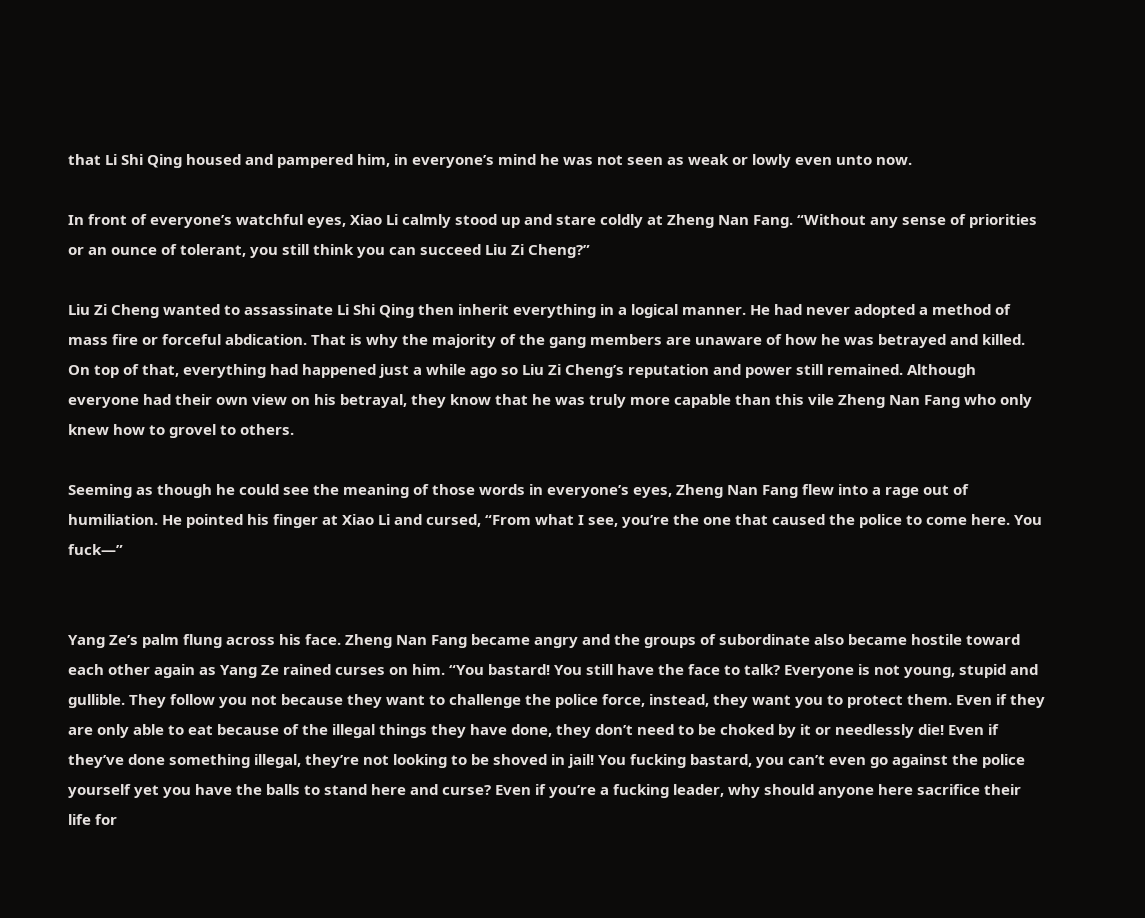that Li Shi Qing housed and pampered him, in everyone’s mind he was not seen as weak or lowly even unto now.

In front of everyone’s watchful eyes, Xiao Li calmly stood up and stare coldly at Zheng Nan Fang. “Without any sense of priorities or an ounce of tolerant, you still think you can succeed Liu Zi Cheng?”

Liu Zi Cheng wanted to assassinate Li Shi Qing then inherit everything in a logical manner. He had never adopted a method of mass fire or forceful abdication. That is why the majority of the gang members are unaware of how he was betrayed and killed. On top of that, everything had happened just a while ago so Liu Zi Cheng’s reputation and power still remained. Although everyone had their own view on his betrayal, they know that he was truly more capable than this vile Zheng Nan Fang who only knew how to grovel to others.

Seeming as though he could see the meaning of those words in everyone’s eyes, Zheng Nan Fang flew into a rage out of humiliation. He pointed his finger at Xiao Li and cursed, “From what I see, you’re the one that caused the police to come here. You fuck—”


Yang Ze’s palm flung across his face. Zheng Nan Fang became angry and the groups of subordinate also became hostile toward each other again as Yang Ze rained curses on him. “You bastard! You still have the face to talk? Everyone is not young, stupid and gullible. They follow you not because they want to challenge the police force, instead, they want you to protect them. Even if they are only able to eat because of the illegal things they have done, they don’t need to be choked by it or needlessly die! Even if they’ve done something illegal, they’re not looking to be shoved in jail! You fucking bastard, you can’t even go against the police yourself yet you have the balls to stand here and curse? Even if you’re a fucking leader, why should anyone here sacrifice their life for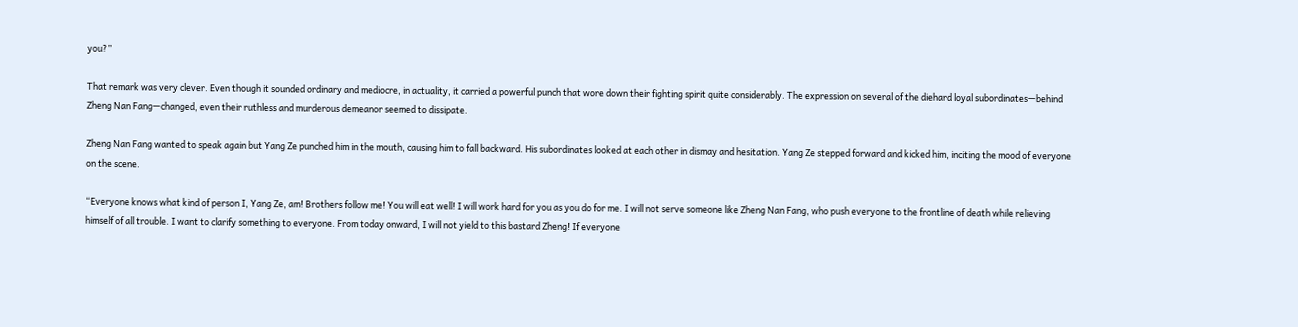you?”

That remark was very clever. Even though it sounded ordinary and mediocre, in actuality, it carried a powerful punch that wore down their fighting spirit quite considerably. The expression on several of the diehard loyal subordinates—behind Zheng Nan Fang—changed, even their ruthless and murderous demeanor seemed to dissipate.

Zheng Nan Fang wanted to speak again but Yang Ze punched him in the mouth, causing him to fall backward. His subordinates looked at each other in dismay and hesitation. Yang Ze stepped forward and kicked him, inciting the mood of everyone on the scene.

“Everyone knows what kind of person I, Yang Ze, am! Brothers follow me! You will eat well! I will work hard for you as you do for me. I will not serve someone like Zheng Nan Fang, who push everyone to the frontline of death while relieving himself of all trouble. I want to clarify something to everyone. From today onward, I will not yield to this bastard Zheng! If everyone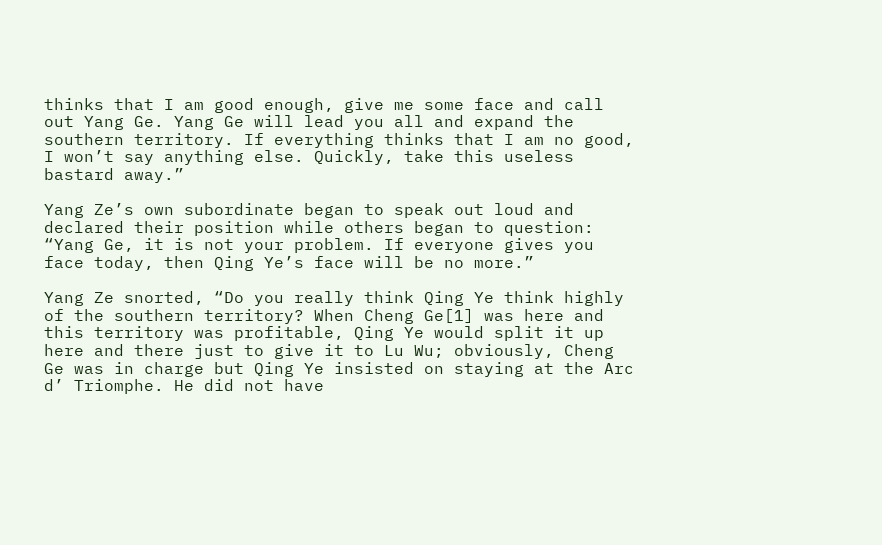thinks that I am good enough, give me some face and call out Yang Ge. Yang Ge will lead you all and expand the southern territory. If everything thinks that I am no good, I won’t say anything else. Quickly, take this useless bastard away.”

Yang Ze’s own subordinate began to speak out loud and declared their position while others began to question: “Yang Ge, it is not your problem. If everyone gives you face today, then Qing Ye’s face will be no more.”

Yang Ze snorted, “Do you really think Qing Ye think highly of the southern territory? When Cheng Ge[1] was here and this territory was profitable, Qing Ye would split it up here and there just to give it to Lu Wu; obviously, Cheng Ge was in charge but Qing Ye insisted on staying at the Arc d’ Triomphe. He did not have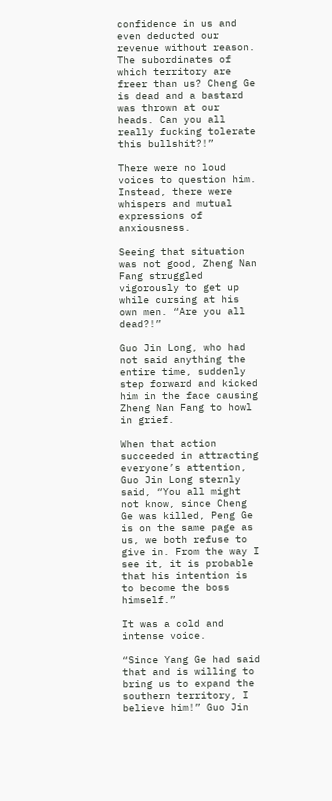confidence in us and even deducted our revenue without reason. The subordinates of which territory are freer than us? Cheng Ge is dead and a bastard was thrown at our heads. Can you all really fucking tolerate this bullshit?!”

There were no loud voices to question him. Instead, there were whispers and mutual expressions of anxiousness.

Seeing that situation was not good, Zheng Nan Fang struggled vigorously to get up while cursing at his own men. “Are you all dead?!”

Guo Jin Long, who had not said anything the entire time, suddenly step forward and kicked him in the face causing Zheng Nan Fang to howl in grief.

When that action succeeded in attracting everyone’s attention, Guo Jin Long sternly said, “You all might not know, since Cheng Ge was killed, Peng Ge is on the same page as us, we both refuse to give in. From the way I see it, it is probable that his intention is to become the boss himself.”

It was a cold and intense voice.

“Since Yang Ge had said that and is willing to bring us to expand the southern territory, I believe him!” Guo Jin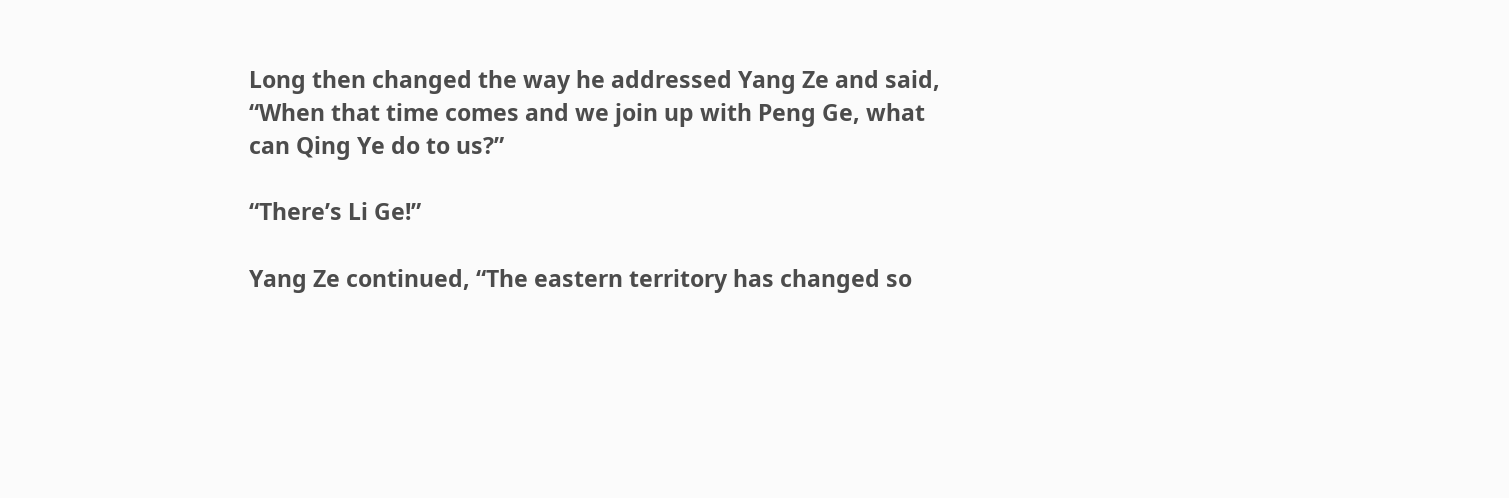Long then changed the way he addressed Yang Ze and said, “When that time comes and we join up with Peng Ge, what can Qing Ye do to us?”

“There’s Li Ge!”

Yang Ze continued, “The eastern territory has changed so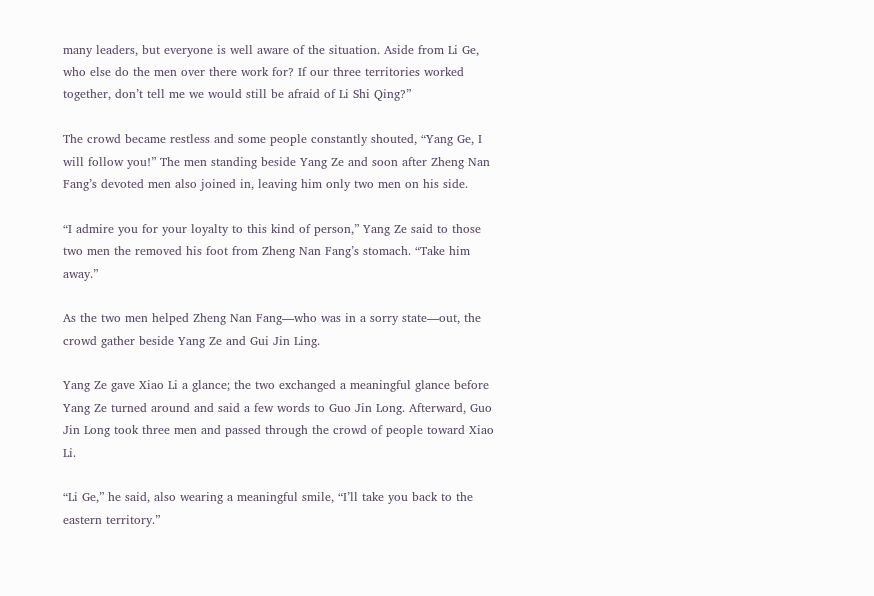many leaders, but everyone is well aware of the situation. Aside from Li Ge, who else do the men over there work for? If our three territories worked together, don’t tell me we would still be afraid of Li Shi Qing?”

The crowd became restless and some people constantly shouted, “Yang Ge, I will follow you!” The men standing beside Yang Ze and soon after Zheng Nan Fang’s devoted men also joined in, leaving him only two men on his side.

“I admire you for your loyalty to this kind of person,” Yang Ze said to those two men the removed his foot from Zheng Nan Fang’s stomach. “Take him away.”

As the two men helped Zheng Nan Fang—who was in a sorry state—out, the crowd gather beside Yang Ze and Gui Jin Ling.

Yang Ze gave Xiao Li a glance; the two exchanged a meaningful glance before Yang Ze turned around and said a few words to Guo Jin Long. Afterward, Guo Jin Long took three men and passed through the crowd of people toward Xiao Li.

“Li Ge,” he said, also wearing a meaningful smile, “I’ll take you back to the eastern territory.”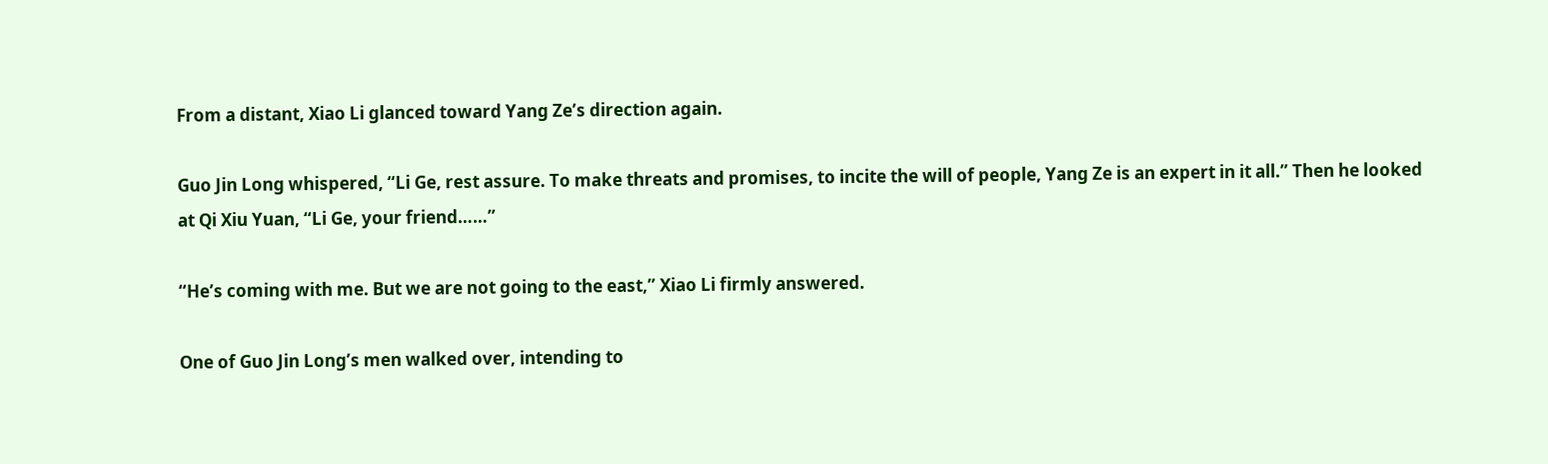From a distant, Xiao Li glanced toward Yang Ze’s direction again.

Guo Jin Long whispered, “Li Ge, rest assure. To make threats and promises, to incite the will of people, Yang Ze is an expert in it all.” Then he looked at Qi Xiu Yuan, “Li Ge, your friend……”

“He’s coming with me. But we are not going to the east,” Xiao Li firmly answered.

One of Guo Jin Long’s men walked over, intending to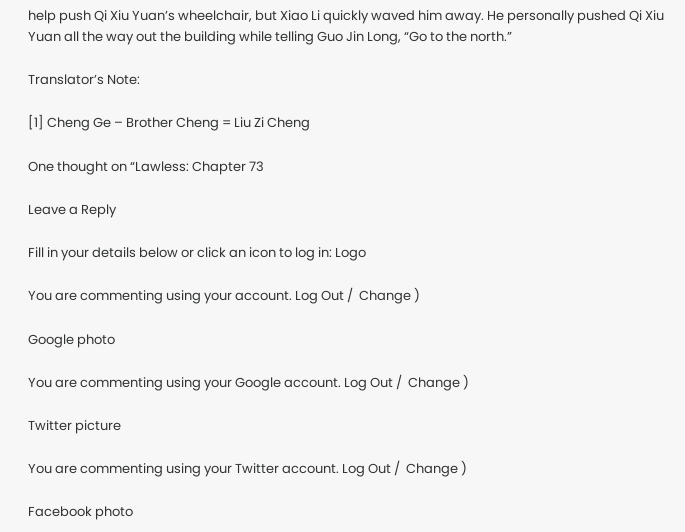help push Qi Xiu Yuan’s wheelchair, but Xiao Li quickly waved him away. He personally pushed Qi Xiu Yuan all the way out the building while telling Guo Jin Long, “Go to the north.”

Translator’s Note:

[1] Cheng Ge – Brother Cheng = Liu Zi Cheng

One thought on “Lawless: Chapter 73

Leave a Reply

Fill in your details below or click an icon to log in: Logo

You are commenting using your account. Log Out /  Change )

Google photo

You are commenting using your Google account. Log Out /  Change )

Twitter picture

You are commenting using your Twitter account. Log Out /  Change )

Facebook photo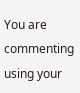You are commenting using your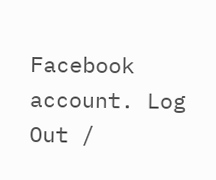Facebook account. Log Out /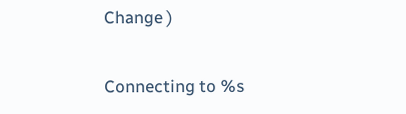Change )

Connecting to %s